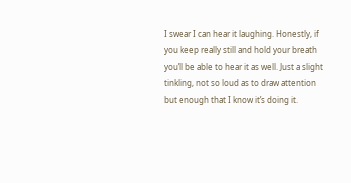I swear I can hear it laughing. Honestly, if you keep really still and hold your breath you’ll be able to hear it as well. Just a slight tinkling, not so loud as to draw attention but enough that I know it’s doing it.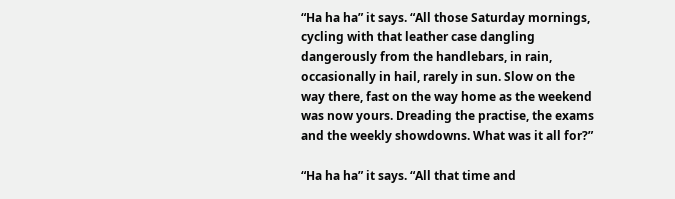“Ha ha ha” it says. “All those Saturday mornings, cycling with that leather case dangling dangerously from the handlebars, in rain, occasionally in hail, rarely in sun. Slow on the way there, fast on the way home as the weekend was now yours. Dreading the practise, the exams and the weekly showdowns. What was it all for?”

“Ha ha ha” it says. “All that time and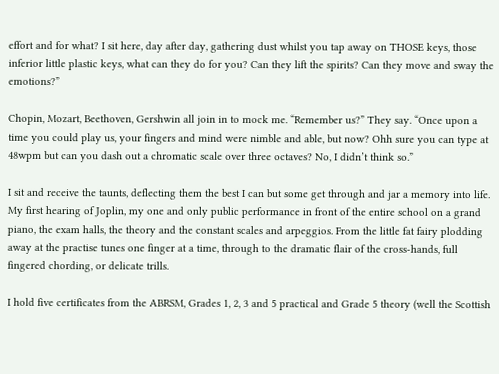effort and for what? I sit here, day after day, gathering dust whilst you tap away on THOSE keys, those inferior little plastic keys, what can they do for you? Can they lift the spirits? Can they move and sway the emotions?”

Chopin, Mozart, Beethoven, Gershwin all join in to mock me. “Remember us?” They say. “Once upon a time you could play us, your fingers and mind were nimble and able, but now? Ohh sure you can type at 48wpm but can you dash out a chromatic scale over three octaves? No, I didn’t think so.”

I sit and receive the taunts, deflecting them the best I can but some get through and jar a memory into life. My first hearing of Joplin, my one and only public performance in front of the entire school on a grand piano, the exam halls, the theory and the constant scales and arpeggios. From the little fat fairy plodding away at the practise tunes one finger at a time, through to the dramatic flair of the cross-hands, full fingered chording, or delicate trills.

I hold five certificates from the ABRSM, Grades 1, 2, 3 and 5 practical and Grade 5 theory (well the Scottish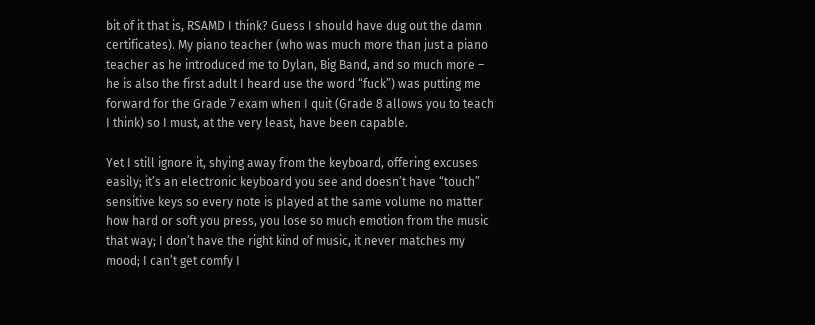bit of it that is, RSAMD I think? Guess I should have dug out the damn certificates). My piano teacher (who was much more than just a piano teacher as he introduced me to Dylan, Big Band, and so much more – he is also the first adult I heard use the word “fuck”) was putting me forward for the Grade 7 exam when I quit (Grade 8 allows you to teach I think) so I must, at the very least, have been capable.

Yet I still ignore it, shying away from the keyboard, offering excuses easily; it’s an electronic keyboard you see and doesn’t have “touch” sensitive keys so every note is played at the same volume no matter how hard or soft you press, you lose so much emotion from the music that way; I don’t have the right kind of music, it never matches my mood; I can’t get comfy I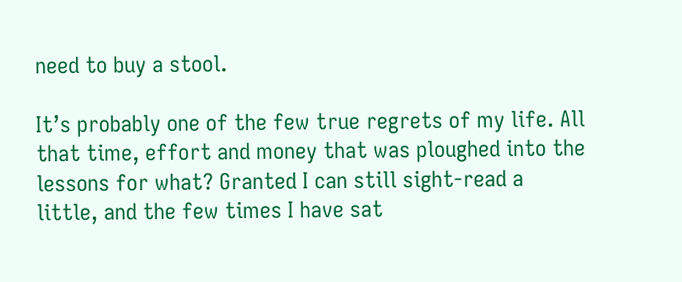need to buy a stool.

It’s probably one of the few true regrets of my life. All that time, effort and money that was ploughed into the lessons for what? Granted I can still sight-read a little, and the few times I have sat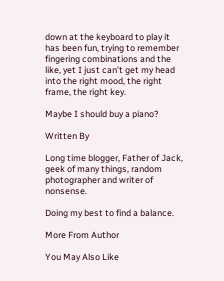down at the keyboard to play it has been fun, trying to remember fingering combinations and the like, yet I just can’t get my head into the right mood, the right frame, the right key.

Maybe I should buy a piano?

Written By

Long time blogger, Father of Jack, geek of many things, random photographer and writer of nonsense.

Doing my best to find a balance.

More From Author

You May Also Like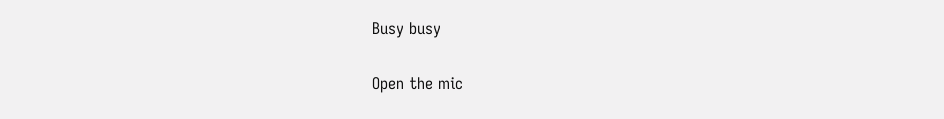Busy busy

Open the mic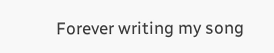Forever writing my song